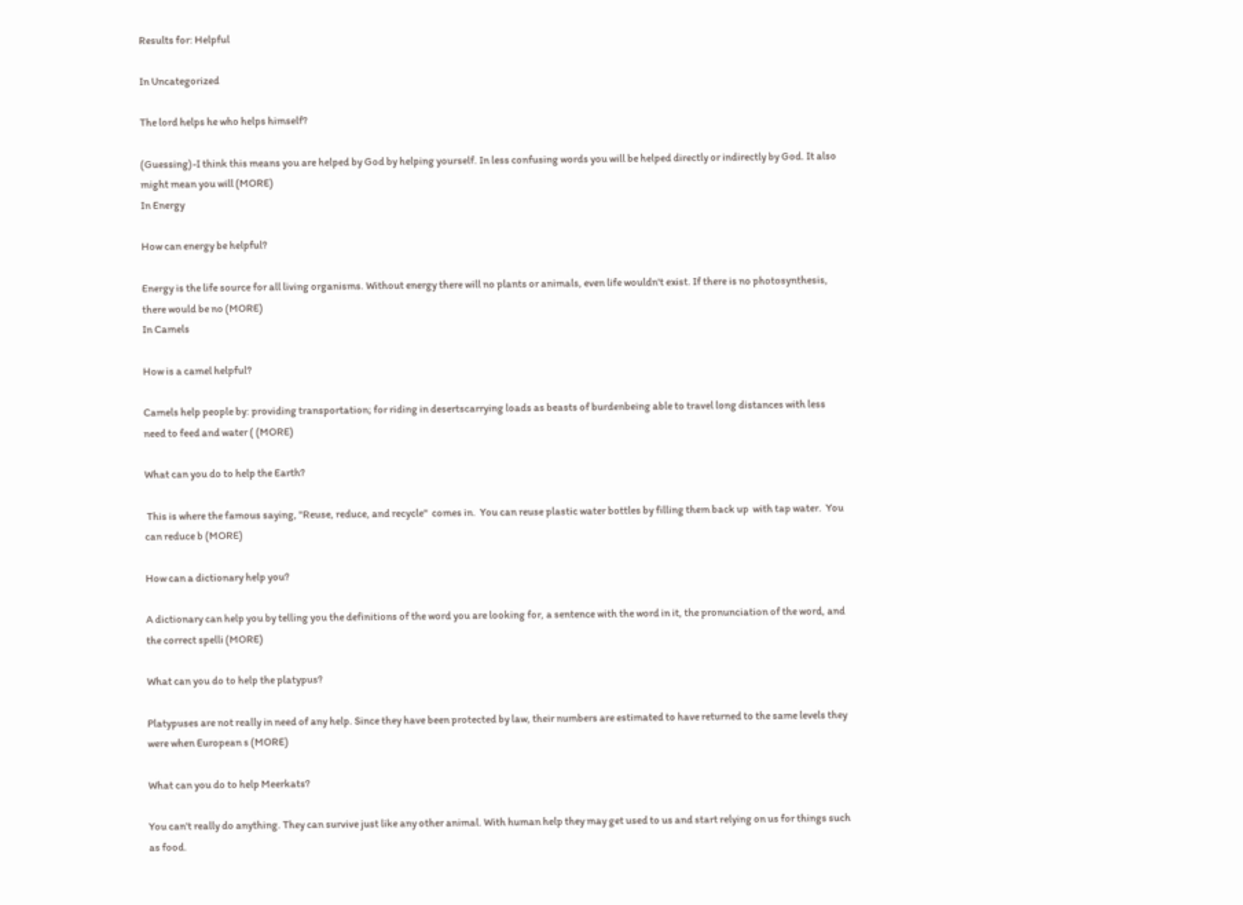Results for: Helpful

In Uncategorized

The lord helps he who helps himself?

(Guessing)-I think this means you are helped by God by helping yourself. In less confusing words you will be helped directly or indirectly by God. It also might mean you will (MORE)
In Energy

How can energy be helpful?

Energy is the life source for all living organisms. Without energy there will no plants or animals, even life wouldn't exist. If there is no photosynthesis, there would be no (MORE)
In Camels

How is a camel helpful?

Camels help people by: providing transportation; for riding in desertscarrying loads as beasts of burdenbeing able to travel long distances with less need to feed and water ( (MORE)

What can you do to help the Earth?

 This is where the famous saying, "Reuse, reduce, and recycle"  comes in.  You can reuse plastic water bottles by filling them back up  with tap water.  You can reduce b (MORE)

How can a dictionary help you?

A dictionary can help you by telling you the definitions of the word you are looking for, a sentence with the word in it, the pronunciation of the word, and the correct spelli (MORE)

What can you do to help the platypus?

Platypuses are not really in need of any help. Since they have been protected by law, their numbers are estimated to have returned to the same levels they were when European s (MORE)

What can you do to help Meerkats?

You can't really do anything. They can survive just like any other animal. With human help they may get used to us and start relying on us for things such as food.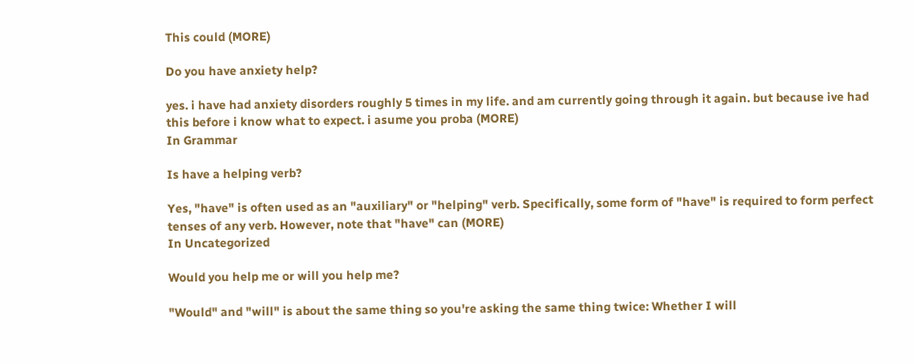This could (MORE)

Do you have anxiety help?

yes. i have had anxiety disorders roughly 5 times in my life. and am currently going through it again. but because ive had this before i know what to expect. i asume you proba (MORE)
In Grammar

Is have a helping verb?

Yes, "have" is often used as an "auxiliary" or "helping" verb. Specifically, some form of "have" is required to form perfect tenses of any verb. However, note that "have" can (MORE)
In Uncategorized

Would you help me or will you help me?

"Would" and "will" is about the same thing so you're asking the same thing twice: Whether I will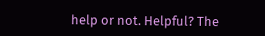help or not. Helpful? The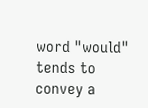word "would" tends to convey a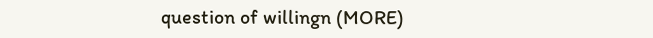question of willingn (MORE)